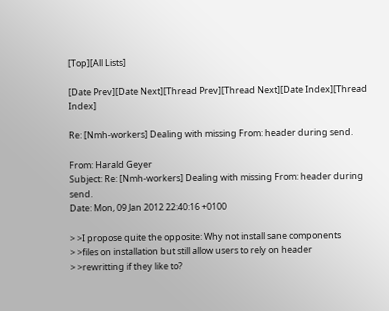[Top][All Lists]

[Date Prev][Date Next][Thread Prev][Thread Next][Date Index][Thread Index]

Re: [Nmh-workers] Dealing with missing From: header during send.

From: Harald Geyer
Subject: Re: [Nmh-workers] Dealing with missing From: header during send.
Date: Mon, 09 Jan 2012 22:40:16 +0100

> >I propose quite the opposite: Why not install sane components
> >files on installation but still allow users to rely on header
> >rewritting if they like to?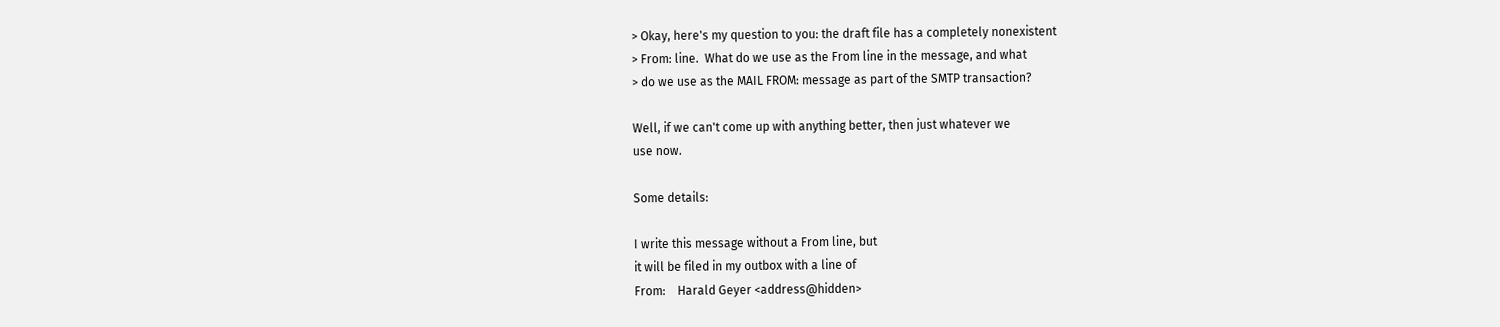> Okay, here's my question to you: the draft file has a completely nonexistent
> From: line.  What do we use as the From line in the message, and what
> do we use as the MAIL FROM: message as part of the SMTP transaction?

Well, if we can't come up with anything better, then just whatever we
use now.

Some details:

I write this message without a From line, but
it will be filed in my outbox with a line of
From:    Harald Geyer <address@hidden>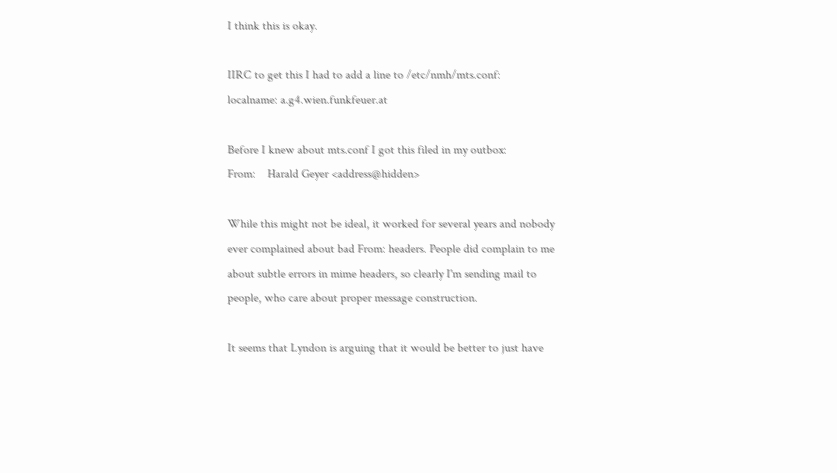I think this is okay.

IIRC to get this I had to add a line to /etc/nmh/mts.conf:
localname: a.g4.wien.funkfeuer.at

Before I knew about mts.conf I got this filed in my outbox:
From:    Harald Geyer <address@hidden>

While this might not be ideal, it worked for several years and nobody
ever complained about bad From: headers. People did complain to me
about subtle errors in mime headers, so clearly I'm sending mail to
people, who care about proper message construction.

It seems that Lyndon is arguing that it would be better to just have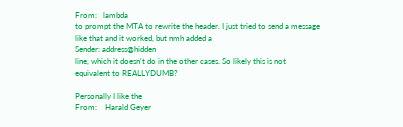From:   lambda
to prompt the MTA to rewrite the header. I just tried to send a message
like that and it worked, but nmh added a
Sender: address@hidden
line, which it doesn't do in the other cases. So likely this is not
equivalent to REALLYDUMB?

Personally I like the
From:    Harald Geyer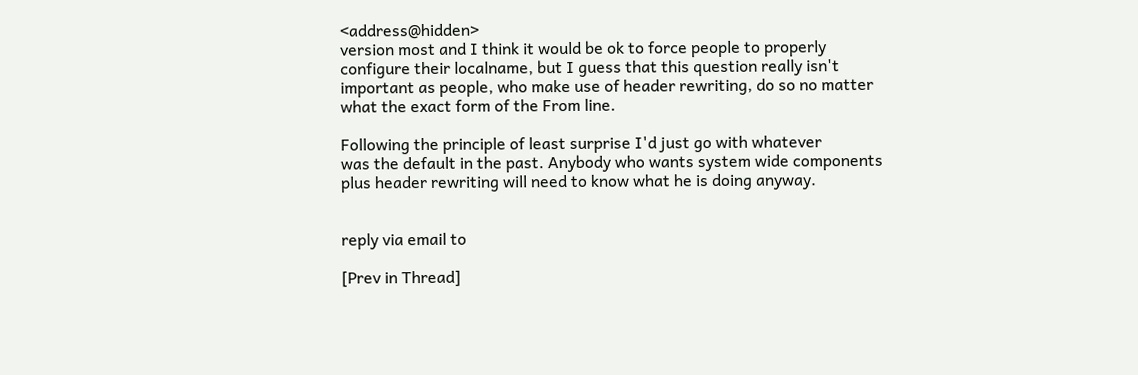<address@hidden>
version most and I think it would be ok to force people to properly
configure their localname, but I guess that this question really isn't
important as people, who make use of header rewriting, do so no matter
what the exact form of the From line.

Following the principle of least surprise I'd just go with whatever
was the default in the past. Anybody who wants system wide components
plus header rewriting will need to know what he is doing anyway.


reply via email to

[Prev in Thread]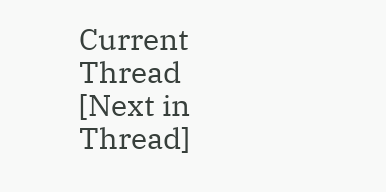Current Thread [Next in Thread]